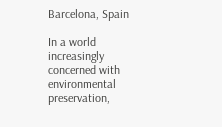Barcelona, Spain

In a world increasingly concerned with environmental preservation,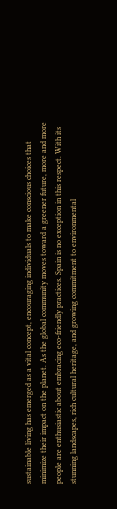sustainable living has emerged as a vital concept, encouraging individuals to make conscious choices that minimize their impact on the planet. As the global community moves toward a greener future, more and more people are enthusiastic about embracing eco-friendly practices. Spain is no exception in this respect. With its stunning landscapes, rich cultural heritage, and growing commitment to environmental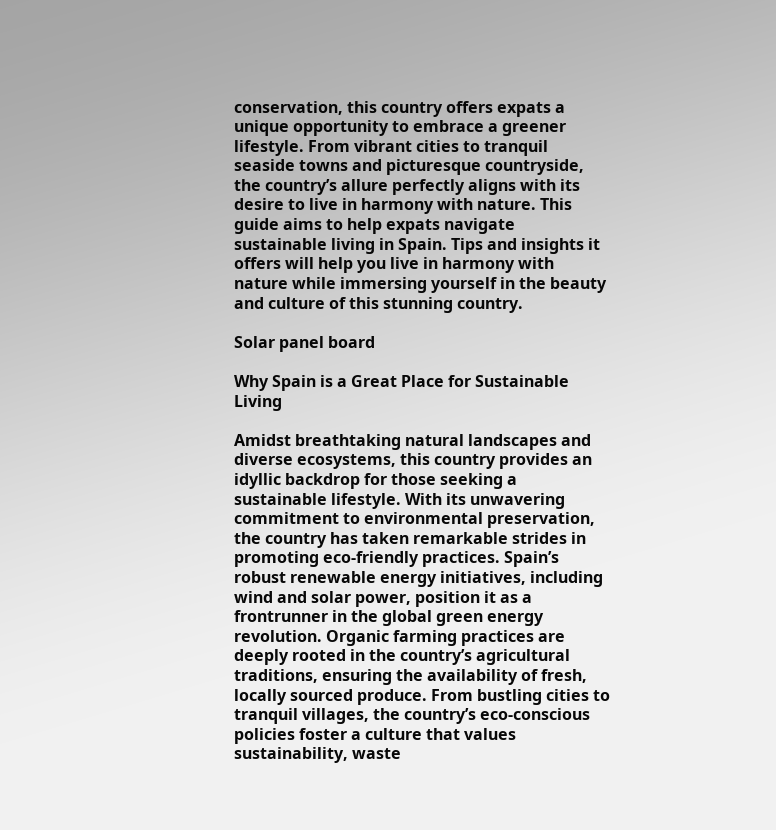conservation, this country offers expats a unique opportunity to embrace a greener lifestyle. From vibrant cities to tranquil seaside towns and picturesque countryside, the country’s allure perfectly aligns with its desire to live in harmony with nature. This guide aims to help expats navigate sustainable living in Spain. Tips and insights it offers will help you live in harmony with nature while immersing yourself in the beauty and culture of this stunning country.

Solar panel board

Why Spain is a Great Place for Sustainable Living

Amidst breathtaking natural landscapes and diverse ecosystems, this country provides an idyllic backdrop for those seeking a sustainable lifestyle. With its unwavering commitment to environmental preservation, the country has taken remarkable strides in promoting eco-friendly practices. Spain’s robust renewable energy initiatives, including wind and solar power, position it as a frontrunner in the global green energy revolution. Organic farming practices are deeply rooted in the country’s agricultural traditions, ensuring the availability of fresh, locally sourced produce. From bustling cities to tranquil villages, the country’s eco-conscious policies foster a culture that values sustainability, waste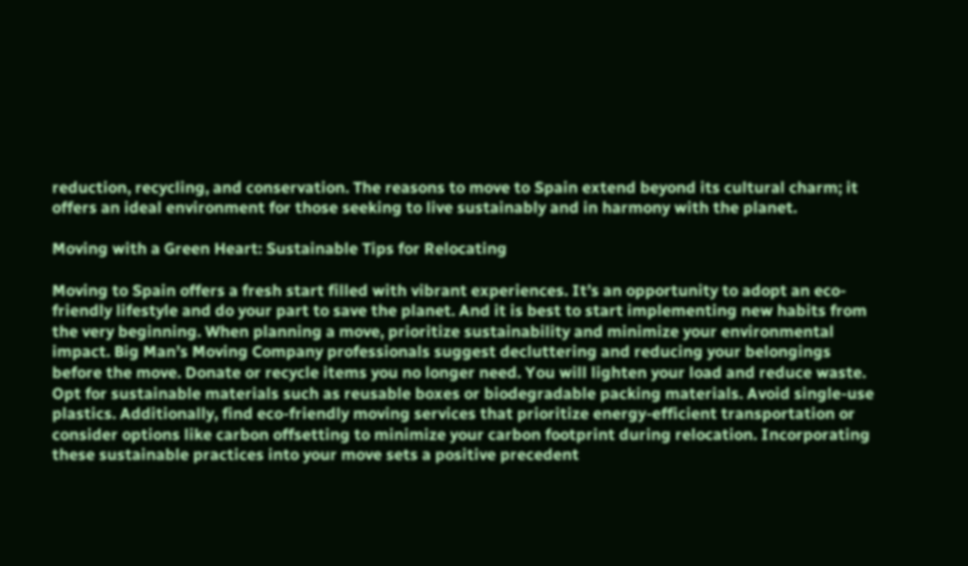reduction, recycling, and conservation. The reasons to move to Spain extend beyond its cultural charm; it offers an ideal environment for those seeking to live sustainably and in harmony with the planet.

Moving with a Green Heart: Sustainable Tips for Relocating

Moving to Spain offers a fresh start filled with vibrant experiences. It’s an opportunity to adopt an eco-friendly lifestyle and do your part to save the planet. And it is best to start implementing new habits from the very beginning. When planning a move, prioritize sustainability and minimize your environmental impact. Big Man’s Moving Company professionals suggest decluttering and reducing your belongings before the move. Donate or recycle items you no longer need. You will lighten your load and reduce waste. Opt for sustainable materials such as reusable boxes or biodegradable packing materials. Avoid single-use plastics. Additionally, find eco-friendly moving services that prioritize energy-efficient transportation or consider options like carbon offsetting to minimize your carbon footprint during relocation. Incorporating these sustainable practices into your move sets a positive precedent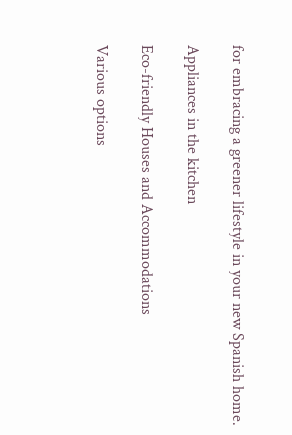for embracing a greener lifestyle in your new Spanish home.

Appliances in the kitchen

Eco-friendly Houses and Accommodations

Various options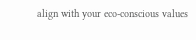align with your eco-conscious values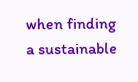when finding a sustainable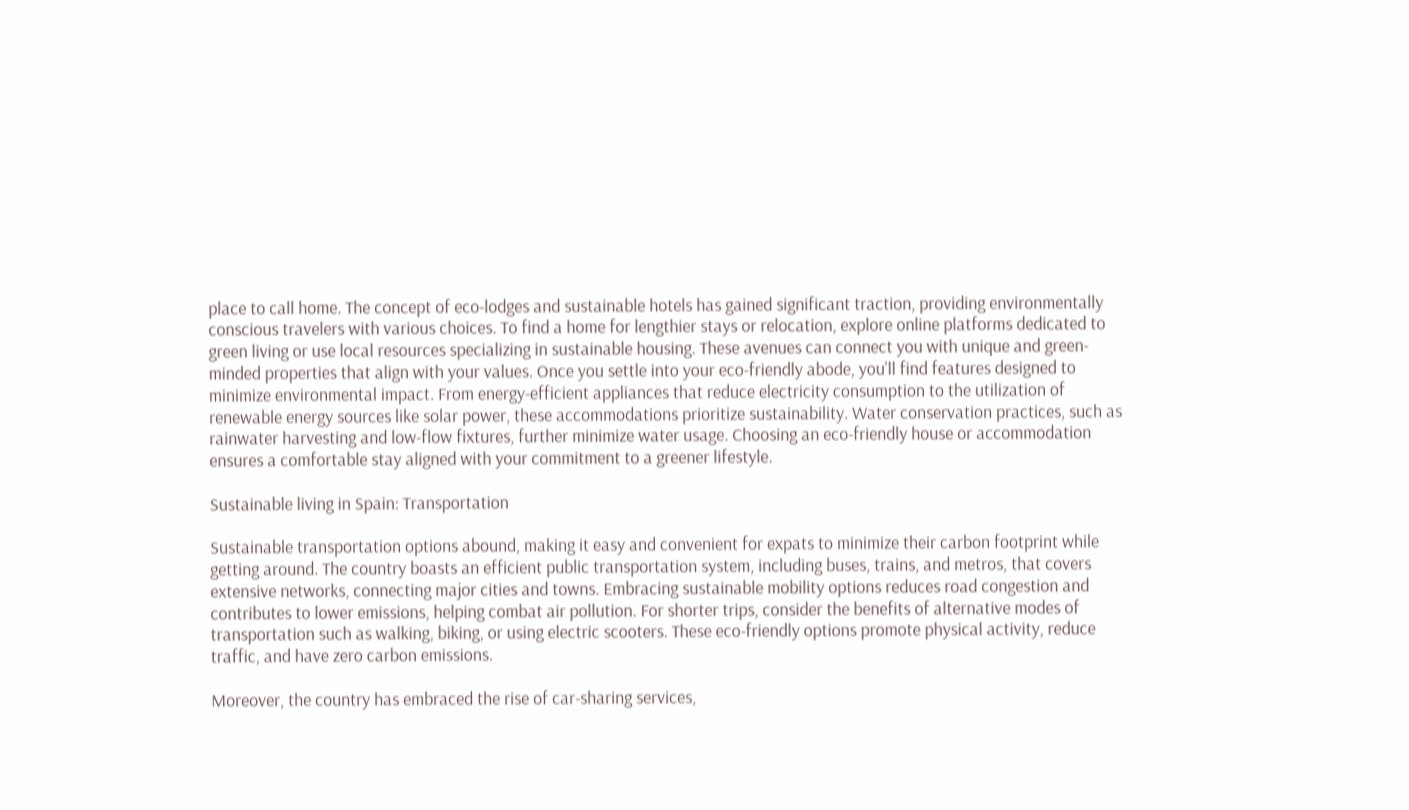place to call home. The concept of eco-lodges and sustainable hotels has gained significant traction, providing environmentally conscious travelers with various choices. To find a home for lengthier stays or relocation, explore online platforms dedicated to green living or use local resources specializing in sustainable housing. These avenues can connect you with unique and green-minded properties that align with your values. Once you settle into your eco-friendly abode, you’ll find features designed to minimize environmental impact. From energy-efficient appliances that reduce electricity consumption to the utilization of renewable energy sources like solar power, these accommodations prioritize sustainability. Water conservation practices, such as rainwater harvesting and low-flow fixtures, further minimize water usage. Choosing an eco-friendly house or accommodation ensures a comfortable stay aligned with your commitment to a greener lifestyle.

Sustainable living in Spain: Transportation

Sustainable transportation options abound, making it easy and convenient for expats to minimize their carbon footprint while getting around. The country boasts an efficient public transportation system, including buses, trains, and metros, that covers extensive networks, connecting major cities and towns. Embracing sustainable mobility options reduces road congestion and contributes to lower emissions, helping combat air pollution. For shorter trips, consider the benefits of alternative modes of transportation such as walking, biking, or using electric scooters. These eco-friendly options promote physical activity, reduce traffic, and have zero carbon emissions.

Moreover, the country has embraced the rise of car-sharing services,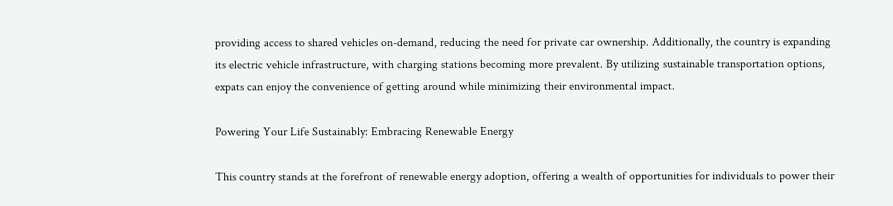providing access to shared vehicles on-demand, reducing the need for private car ownership. Additionally, the country is expanding its electric vehicle infrastructure, with charging stations becoming more prevalent. By utilizing sustainable transportation options, expats can enjoy the convenience of getting around while minimizing their environmental impact.

Powering Your Life Sustainably: Embracing Renewable Energy

This country stands at the forefront of renewable energy adoption, offering a wealth of opportunities for individuals to power their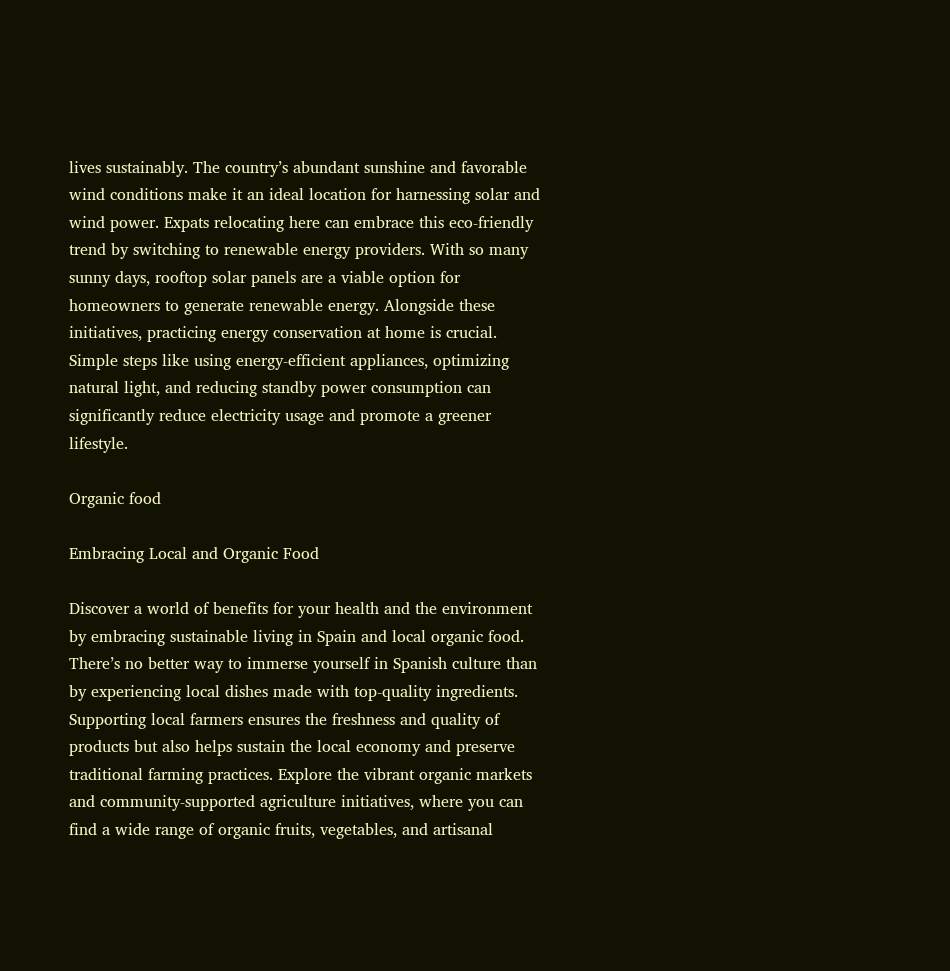lives sustainably. The country’s abundant sunshine and favorable wind conditions make it an ideal location for harnessing solar and wind power. Expats relocating here can embrace this eco-friendly trend by switching to renewable energy providers. With so many sunny days, rooftop solar panels are a viable option for homeowners to generate renewable energy. Alongside these initiatives, practicing energy conservation at home is crucial. Simple steps like using energy-efficient appliances, optimizing natural light, and reducing standby power consumption can significantly reduce electricity usage and promote a greener lifestyle.

Organic food

Embracing Local and Organic Food

Discover a world of benefits for your health and the environment by embracing sustainable living in Spain and local organic food. There’s no better way to immerse yourself in Spanish culture than by experiencing local dishes made with top-quality ingredients. Supporting local farmers ensures the freshness and quality of products but also helps sustain the local economy and preserve traditional farming practices. Explore the vibrant organic markets and community-supported agriculture initiatives, where you can find a wide range of organic fruits, vegetables, and artisanal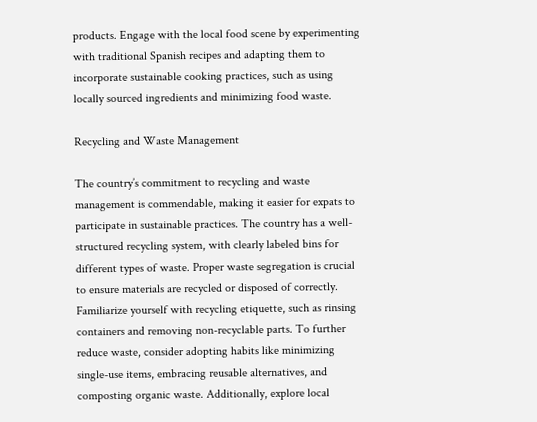products. Engage with the local food scene by experimenting with traditional Spanish recipes and adapting them to incorporate sustainable cooking practices, such as using locally sourced ingredients and minimizing food waste.

Recycling and Waste Management

The country’s commitment to recycling and waste management is commendable, making it easier for expats to participate in sustainable practices. The country has a well-structured recycling system, with clearly labeled bins for different types of waste. Proper waste segregation is crucial to ensure materials are recycled or disposed of correctly. Familiarize yourself with recycling etiquette, such as rinsing containers and removing non-recyclable parts. To further reduce waste, consider adopting habits like minimizing single-use items, embracing reusable alternatives, and composting organic waste. Additionally, explore local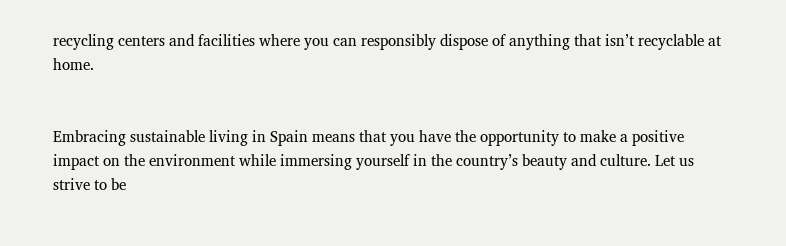recycling centers and facilities where you can responsibly dispose of anything that isn’t recyclable at home.


Embracing sustainable living in Spain means that you have the opportunity to make a positive impact on the environment while immersing yourself in the country’s beauty and culture. Let us strive to be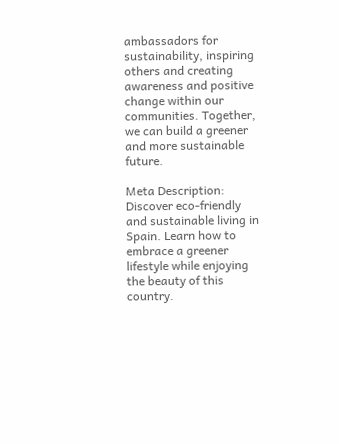ambassadors for sustainability, inspiring others and creating awareness and positive change within our communities. Together, we can build a greener and more sustainable future.

Meta Description: Discover eco-friendly and sustainable living in Spain. Learn how to embrace a greener lifestyle while enjoying the beauty of this country.